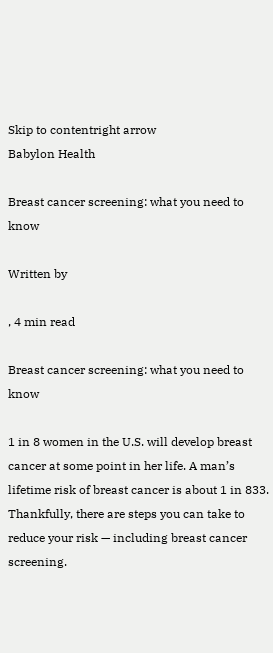Skip to contentright arrow
Babylon Health

Breast cancer screening: what you need to know

Written by

, 4 min read

Breast cancer screening: what you need to know

1 in 8 women in the U.S. will develop breast cancer at some point in her life. A man’s lifetime risk of breast cancer is about 1 in 833. Thankfully, there are steps you can take to reduce your risk — including breast cancer screening.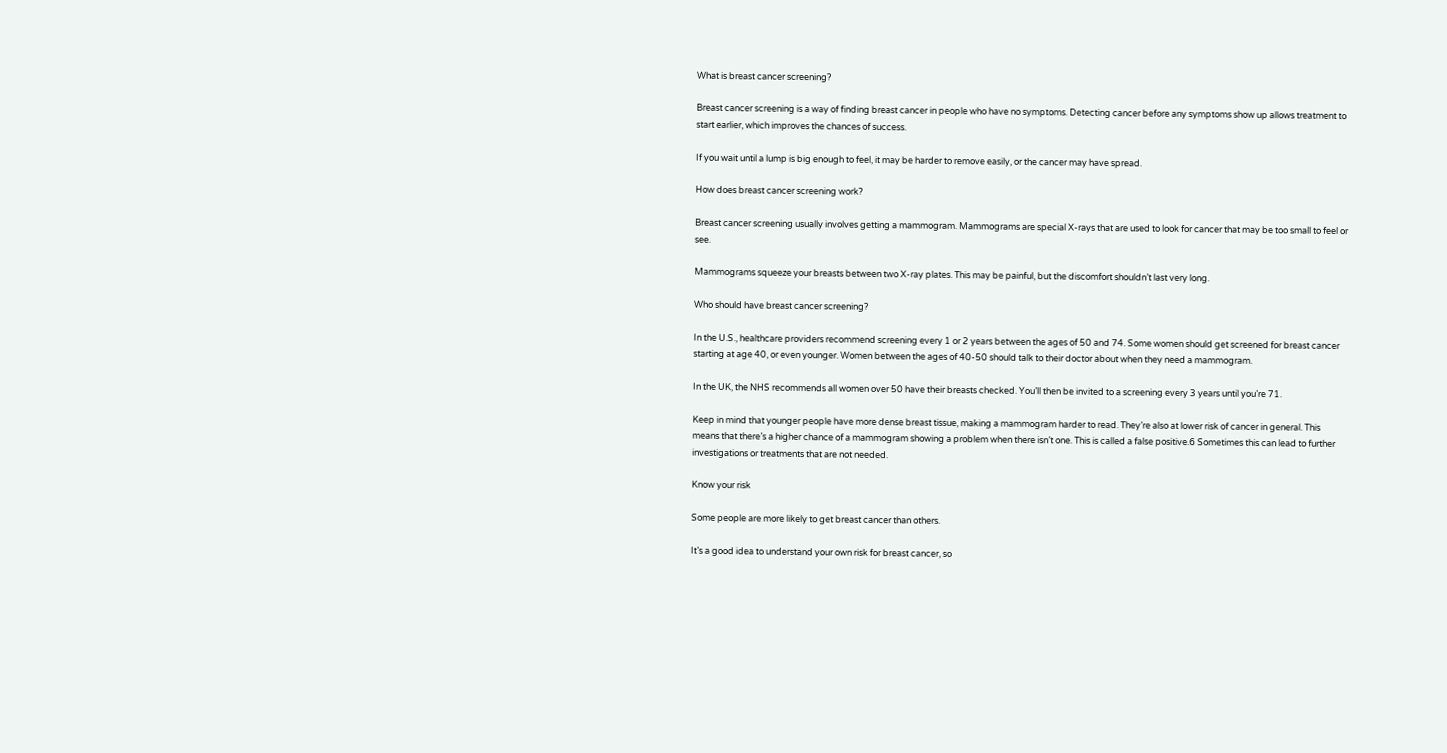What is breast cancer screening?

Breast cancer screening is a way of finding breast cancer in people who have no symptoms. Detecting cancer before any symptoms show up allows treatment to start earlier, which improves the chances of success.

If you wait until a lump is big enough to feel, it may be harder to remove easily, or the cancer may have spread.

How does breast cancer screening work?

Breast cancer screening usually involves getting a mammogram. Mammograms are special X-rays that are used to look for cancer that may be too small to feel or see.

Mammograms squeeze your breasts between two X-ray plates. This may be painful, but the discomfort shouldn’t last very long.

Who should have breast cancer screening?

In the U.S., healthcare providers recommend screening every 1 or 2 years between the ages of 50 and 74. Some women should get screened for breast cancer starting at age 40, or even younger. Women between the ages of 40-50 should talk to their doctor about when they need a mammogram.

In the UK, the NHS recommends all women over 50 have their breasts checked. You’ll then be invited to a screening every 3 years until you’re 71.

Keep in mind that younger people have more dense breast tissue, making a mammogram harder to read. They’re also at lower risk of cancer in general. This means that there’s a higher chance of a mammogram showing a problem when there isn’t one. This is called a false positive.6 Sometimes this can lead to further investigations or treatments that are not needed.

Know your risk

Some people are more likely to get breast cancer than others.

It’s a good idea to understand your own risk for breast cancer, so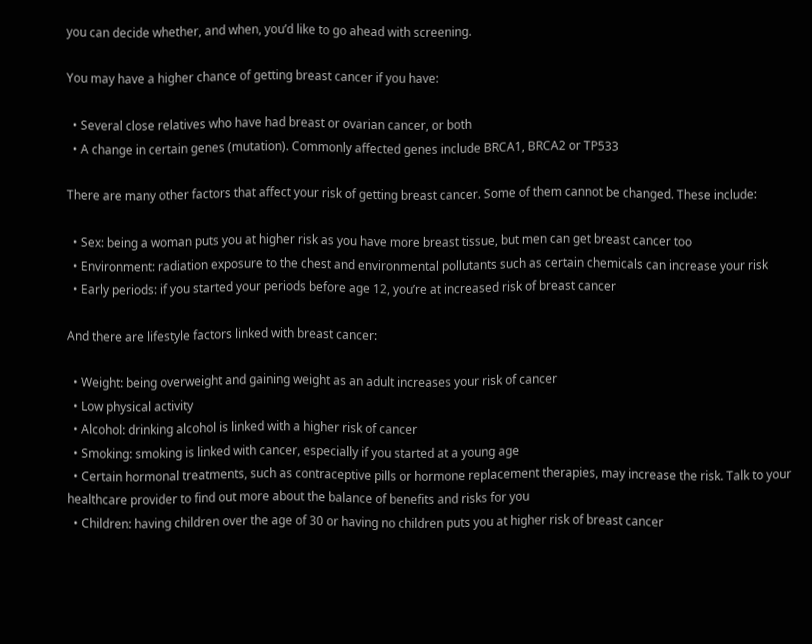you can decide whether, and when, you’d like to go ahead with screening.

You may have a higher chance of getting breast cancer if you have:

  • Several close relatives who have had breast or ovarian cancer, or both
  • A change in certain genes (mutation). Commonly affected genes include BRCA1, BRCA2 or TP533

There are many other factors that affect your risk of getting breast cancer. Some of them cannot be changed. These include:

  • Sex: being a woman puts you at higher risk as you have more breast tissue, but men can get breast cancer too
  • Environment: radiation exposure to the chest and environmental pollutants such as certain chemicals can increase your risk
  • Early periods: if you started your periods before age 12, you’re at increased risk of breast cancer

And there are lifestyle factors linked with breast cancer:

  • Weight: being overweight and gaining weight as an adult increases your risk of cancer
  • Low physical activity
  • Alcohol: drinking alcohol is linked with a higher risk of cancer
  • Smoking: smoking is linked with cancer, especially if you started at a young age
  • Certain hormonal treatments, such as contraceptive pills or hormone replacement therapies, may increase the risk. Talk to your healthcare provider to find out more about the balance of benefits and risks for you
  • Children: having children over the age of 30 or having no children puts you at higher risk of breast cancer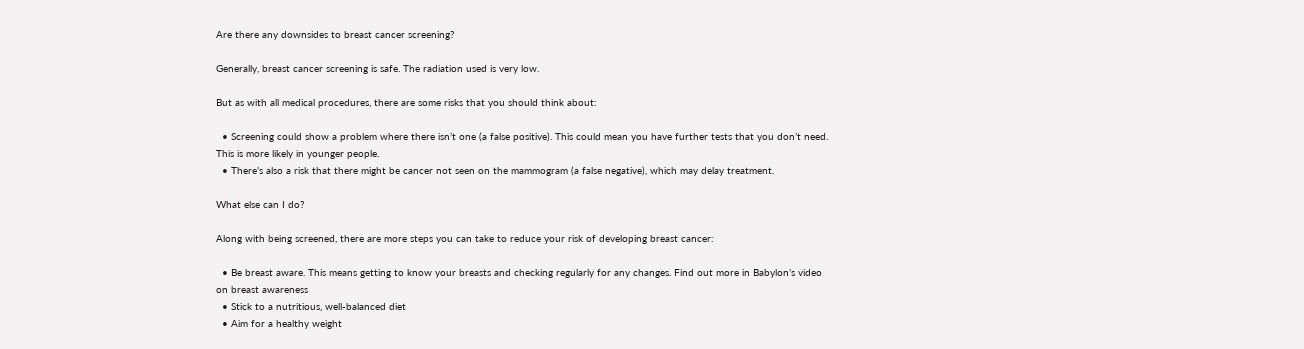Are there any downsides to breast cancer screening?

Generally, breast cancer screening is safe. The radiation used is very low.

But as with all medical procedures, there are some risks that you should think about:

  • Screening could show a problem where there isn’t one (a false positive). This could mean you have further tests that you don’t need. This is more likely in younger people.
  • There’s also a risk that there might be cancer not seen on the mammogram (a false negative), which may delay treatment.

What else can I do?

Along with being screened, there are more steps you can take to reduce your risk of developing breast cancer:

  • Be breast aware. This means getting to know your breasts and checking regularly for any changes. Find out more in Babylon’s video on breast awareness
  • Stick to a nutritious, well-balanced diet
  • Aim for a healthy weight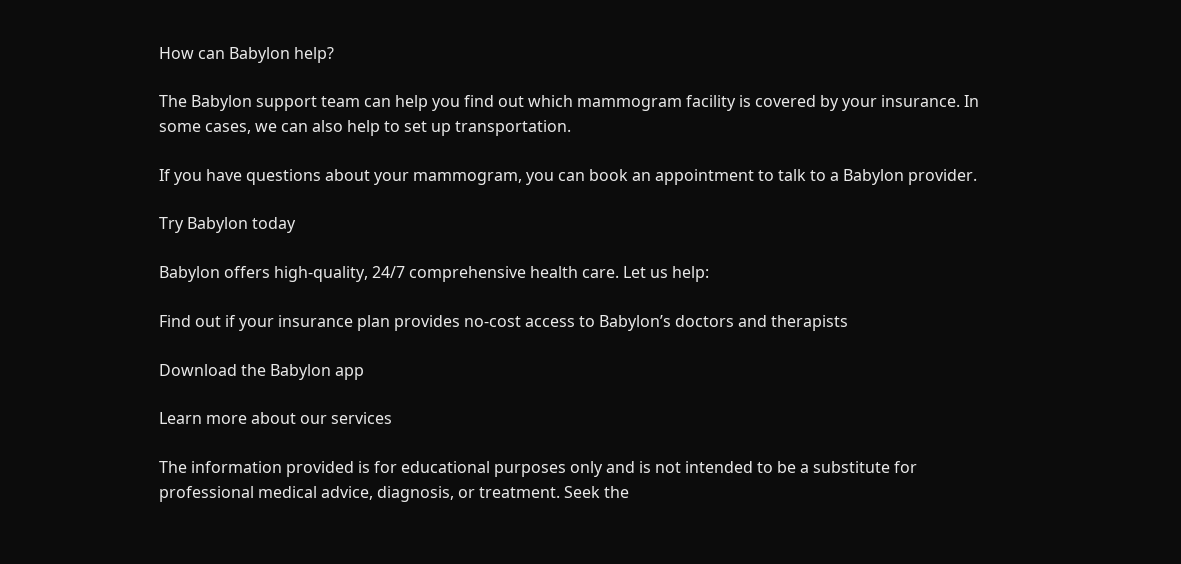How can Babylon help?

The Babylon support team can help you find out which mammogram facility is covered by your insurance. In some cases, we can also help to set up transportation.

If you have questions about your mammogram, you can book an appointment to talk to a Babylon provider.

Try Babylon today

Babylon offers high-quality, 24/7 comprehensive health care. Let us help:

Find out if your insurance plan provides no-cost access to Babylon’s doctors and therapists

Download the Babylon app

Learn more about our services

The information provided is for educational purposes only and is not intended to be a substitute for professional medical advice, diagnosis, or treatment. Seek the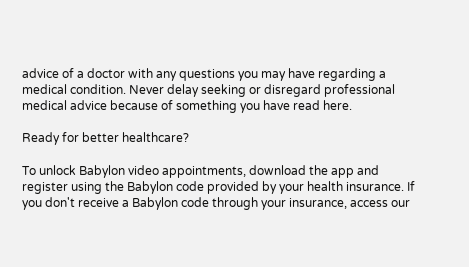advice of a doctor with any questions you may have regarding a medical condition. Never delay seeking or disregard professional medical advice because of something you have read here.

Ready for better healthcare?

To unlock Babylon video appointments, download the app and register using the Babylon code provided by your health insurance. If you don't receive a Babylon code through your insurance, access our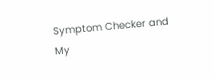Symptom Checker and My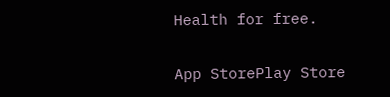Health for free.

App StorePlay Store